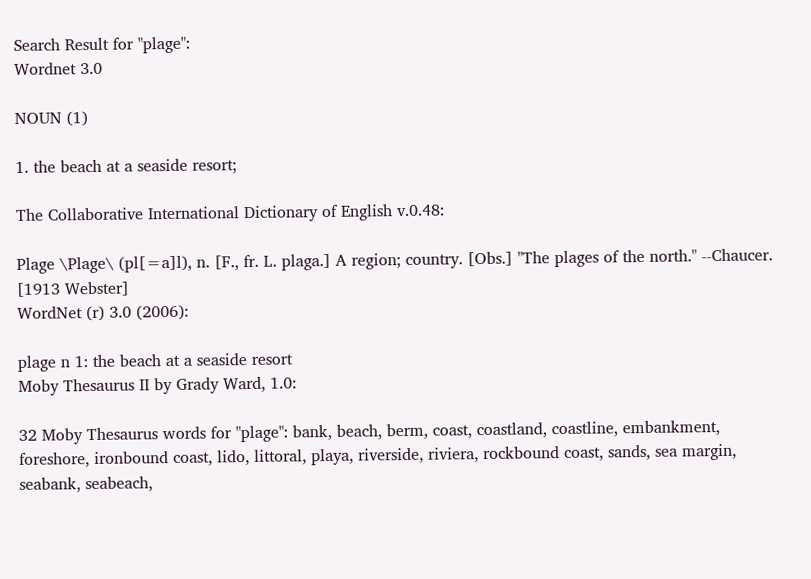Search Result for "plage":
Wordnet 3.0

NOUN (1)

1. the beach at a seaside resort;

The Collaborative International Dictionary of English v.0.48:

Plage \Plage\ (pl[=a]l), n. [F., fr. L. plaga.] A region; country. [Obs.] "The plages of the north." --Chaucer. [1913 Webster]
WordNet (r) 3.0 (2006):

plage n 1: the beach at a seaside resort
Moby Thesaurus II by Grady Ward, 1.0:

32 Moby Thesaurus words for "plage": bank, beach, berm, coast, coastland, coastline, embankment, foreshore, ironbound coast, lido, littoral, playa, riverside, riviera, rockbound coast, sands, sea margin, seabank, seabeach,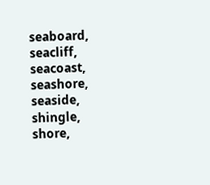seaboard, seacliff, seacoast, seashore, seaside, shingle, shore,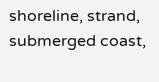shoreline, strand, submerged coast,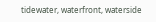tidewater, waterfront, waterside